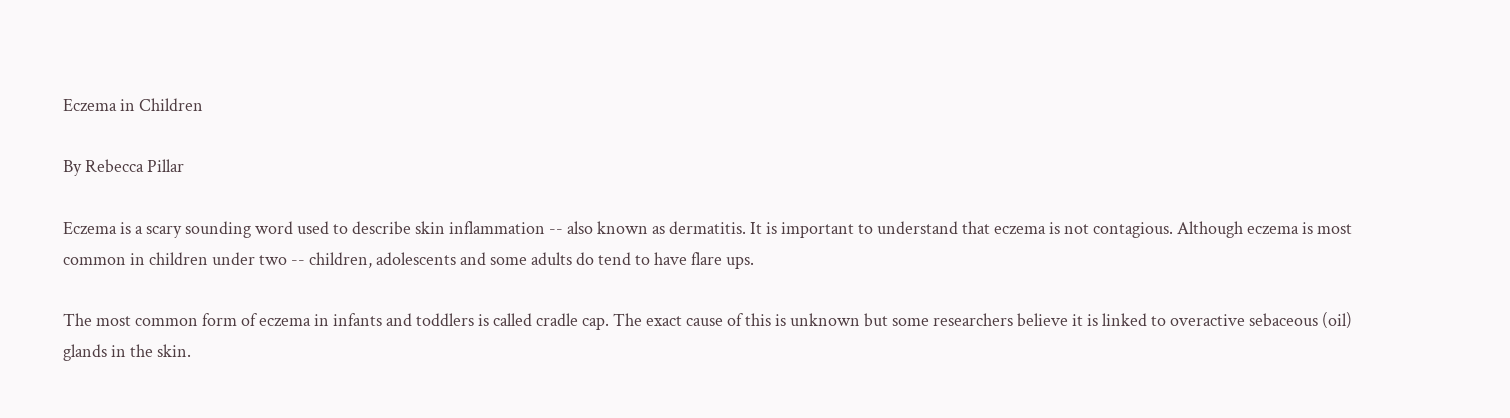Eczema in Children

By Rebecca Pillar

Eczema is a scary sounding word used to describe skin inflammation -- also known as dermatitis. It is important to understand that eczema is not contagious. Although eczema is most common in children under two -- children, adolescents and some adults do tend to have flare ups.

The most common form of eczema in infants and toddlers is called cradle cap. The exact cause of this is unknown but some researchers believe it is linked to overactive sebaceous (oil) glands in the skin.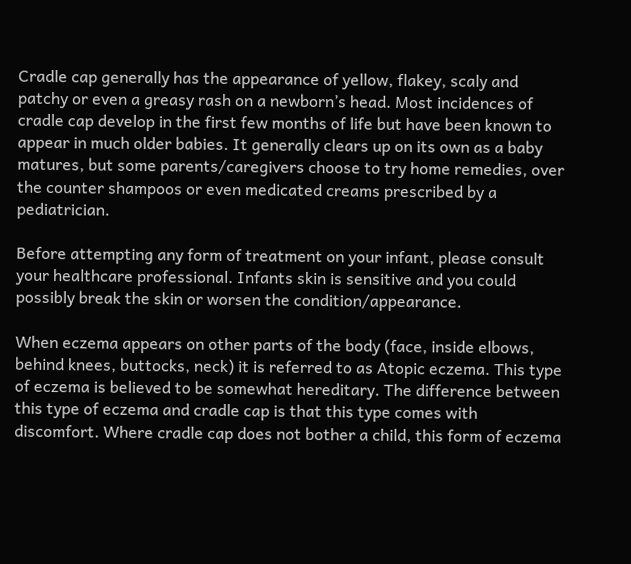Cradle cap generally has the appearance of yellow, flakey, scaly and patchy or even a greasy rash on a newborn’s head. Most incidences of cradle cap develop in the first few months of life but have been known to appear in much older babies. It generally clears up on its own as a baby matures, but some parents/caregivers choose to try home remedies, over the counter shampoos or even medicated creams prescribed by a pediatrician.

Before attempting any form of treatment on your infant, please consult your healthcare professional. Infants skin is sensitive and you could possibly break the skin or worsen the condition/appearance.

When eczema appears on other parts of the body (face, inside elbows, behind knees, buttocks, neck) it is referred to as Atopic eczema. This type of eczema is believed to be somewhat hereditary. The difference between this type of eczema and cradle cap is that this type comes with discomfort. Where cradle cap does not bother a child, this form of eczema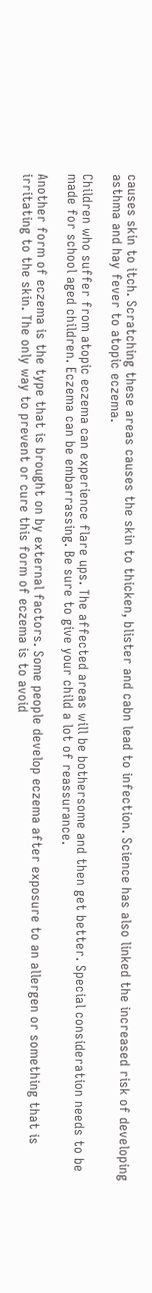causes skin to itch. Scratching these areas causes the skin to thicken, blister and cabn lead to infection. Science has also linked the increased risk of developing asthma and hay fever to atopic eczema.

Children who suffer from atopic eczema can experience flare ups. The affected areas will be bothersome and then get better. Special consideration needs to be made for school aged children. Eczema can be embarrassing. Be sure to give your child a lot of reassurance.

Another form of eczema is the type that is brought on by external factors. Some people develop eczema after exposure to an allergen or something that is irritating to the skin. The only way to prevent or cure this form of eczema is to avoid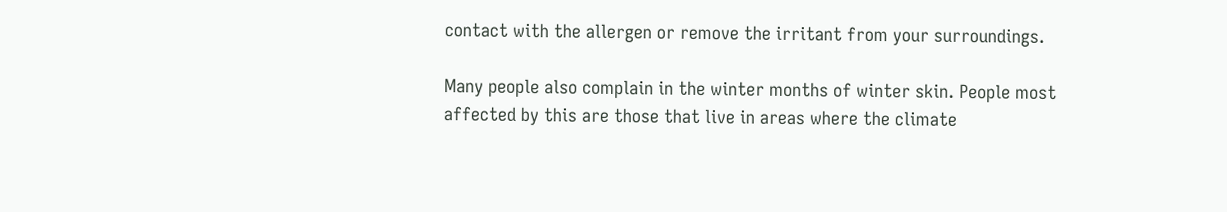contact with the allergen or remove the irritant from your surroundings.

Many people also complain in the winter months of winter skin. People most affected by this are those that live in areas where the climate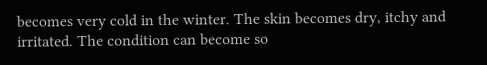becomes very cold in the winter. The skin becomes dry, itchy and irritated. The condition can become so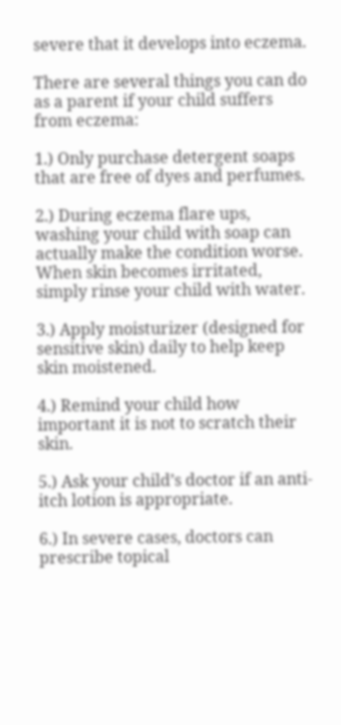severe that it develops into eczema.

There are several things you can do as a parent if your child suffers from eczema:

1.) Only purchase detergent soaps that are free of dyes and perfumes.

2.) During eczema flare ups, washing your child with soap can actually make the condition worse. When skin becomes irritated, simply rinse your child with water.

3.) Apply moisturizer (designed for sensitive skin) daily to help keep skin moistened.

4.) Remind your child how important it is not to scratch their skin.

5.) Ask your child’s doctor if an anti-itch lotion is appropriate.

6.) In severe cases, doctors can prescribe topical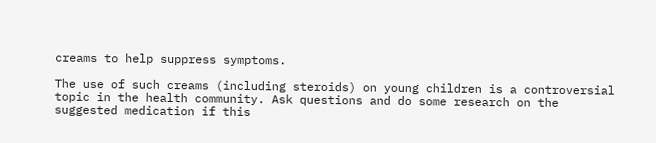creams to help suppress symptoms.

The use of such creams (including steroids) on young children is a controversial topic in the health community. Ask questions and do some research on the suggested medication if this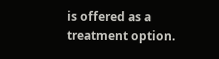is offered as a treatment option.